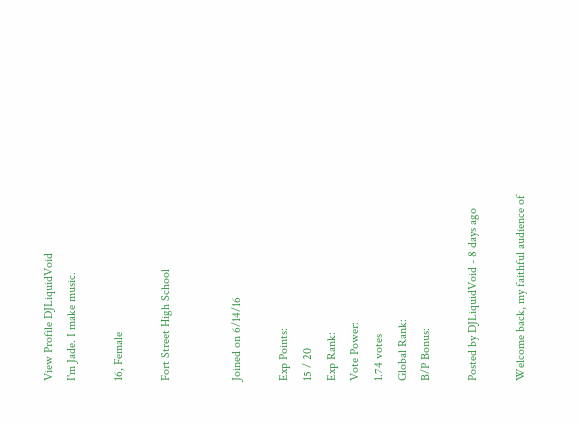View Profile DJLiquidVoid
I'm Jade. I make music.

16, Female

Fort Street High School


Joined on 6/14/16

Exp Points:
15 / 20
Exp Rank:
Vote Power:
1.74 votes
Global Rank:
B/P Bonus:

Posted by DJLiquidVoid - 8 days ago

Welcome back, my faithful audience of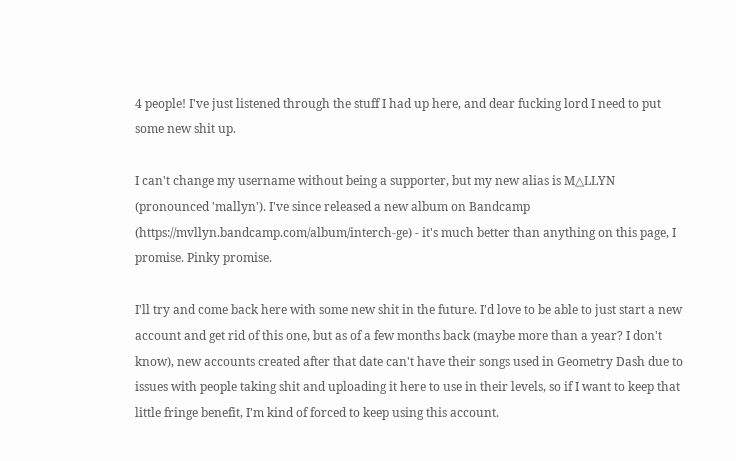4 people! I've just listened through the stuff I had up here, and dear fucking lord I need to put some new shit up.

I can't change my username without being a supporter, but my new alias is M△LLYN (pronounced 'mallyn'). I've since released a new album on Bandcamp (https://mvllyn.bandcamp.com/album/interch-ge) - it's much better than anything on this page, I promise. Pinky promise.

I'll try and come back here with some new shit in the future. I'd love to be able to just start a new account and get rid of this one, but as of a few months back (maybe more than a year? I don't know), new accounts created after that date can't have their songs used in Geometry Dash due to issues with people taking shit and uploading it here to use in their levels, so if I want to keep that little fringe benefit, I'm kind of forced to keep using this account.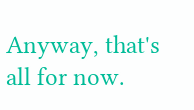Anyway, that's all for now.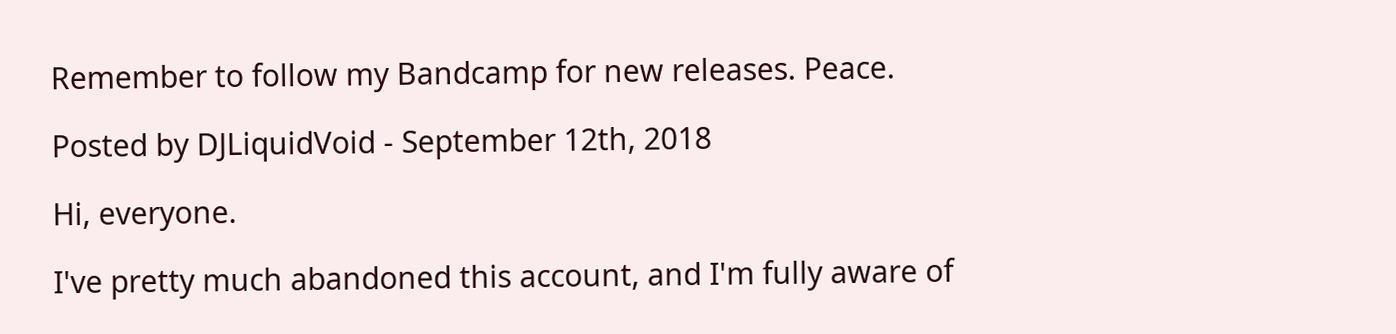Remember to follow my Bandcamp for new releases. Peace.

Posted by DJLiquidVoid - September 12th, 2018

Hi, everyone.

I've pretty much abandoned this account, and I'm fully aware of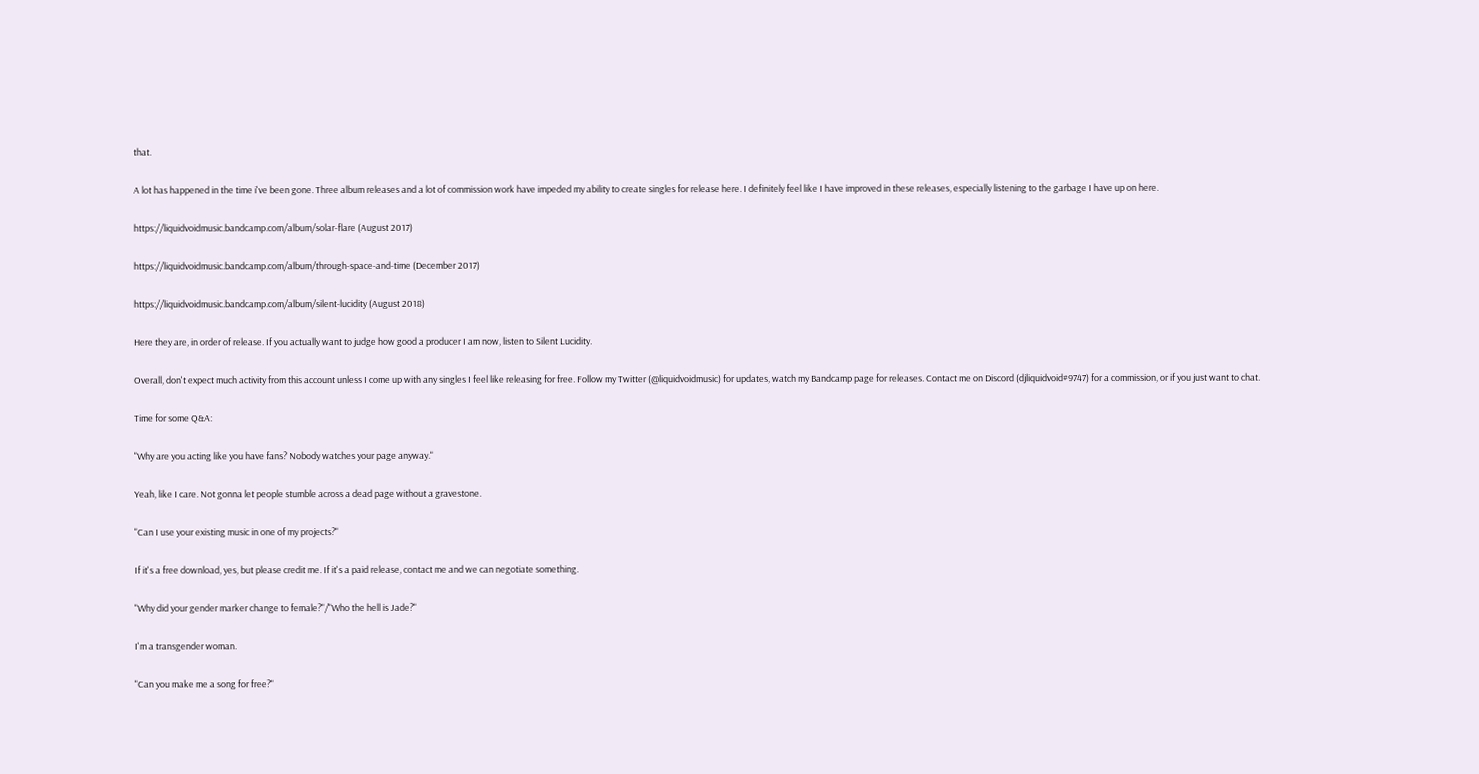that.

A lot has happened in the time i've been gone. Three album releases and a lot of commission work have impeded my ability to create singles for release here. I definitely feel like I have improved in these releases, especially listening to the garbage I have up on here.

https://liquidvoidmusic.bandcamp.com/album/solar-flare (August 2017)

https://liquidvoidmusic.bandcamp.com/album/through-space-and-time (December 2017)

https://liquidvoidmusic.bandcamp.com/album/silent-lucidity (August 2018)

Here they are, in order of release. If you actually want to judge how good a producer I am now, listen to Silent Lucidity.

Overall, don't expect much activity from this account unless I come up with any singles I feel like releasing for free. Follow my Twitter (@liquidvoidmusic) for updates, watch my Bandcamp page for releases. Contact me on Discord (djliquidvoid#9747) for a commission, or if you just want to chat.

Time for some Q&A:

"Why are you acting like you have fans? Nobody watches your page anyway."

Yeah, like I care. Not gonna let people stumble across a dead page without a gravestone.

"Can I use your existing music in one of my projects?"

If it's a free download, yes, but please credit me. If it's a paid release, contact me and we can negotiate something.

"Why did your gender marker change to female?"/"Who the hell is Jade?"

I'm a transgender woman.

"Can you make me a song for free?"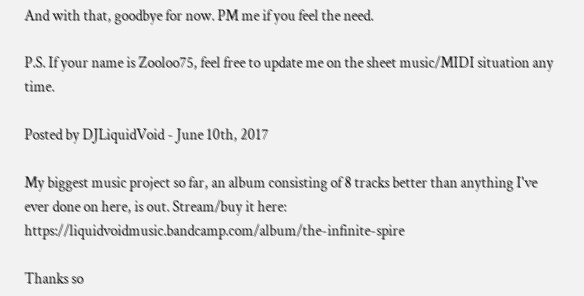And with that, goodbye for now. PM me if you feel the need.

P.S. If your name is Zooloo75, feel free to update me on the sheet music/MIDI situation any time.

Posted by DJLiquidVoid - June 10th, 2017

My biggest music project so far, an album consisting of 8 tracks better than anything I've ever done on here, is out. Stream/buy it here: https://liquidvoidmusic.bandcamp.com/album/the-infinite-spire

Thanks so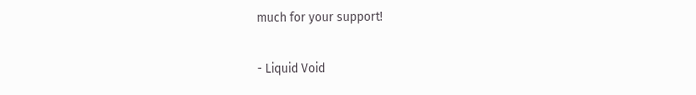much for your support!

- Liquid Void